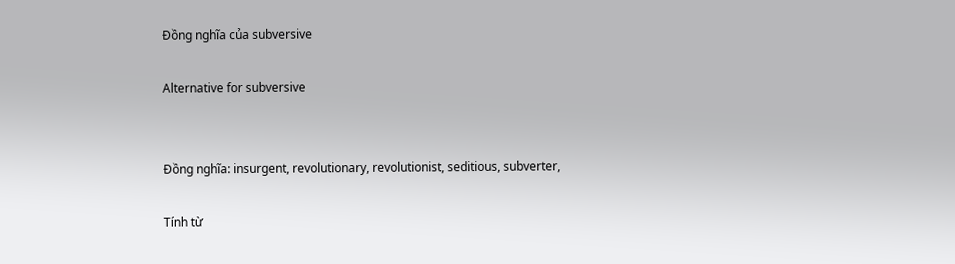Đồng nghĩa của subversive

Alternative for subversive


Đồng nghĩa: insurgent, revolutionary, revolutionist, seditious, subverter,

Tính từ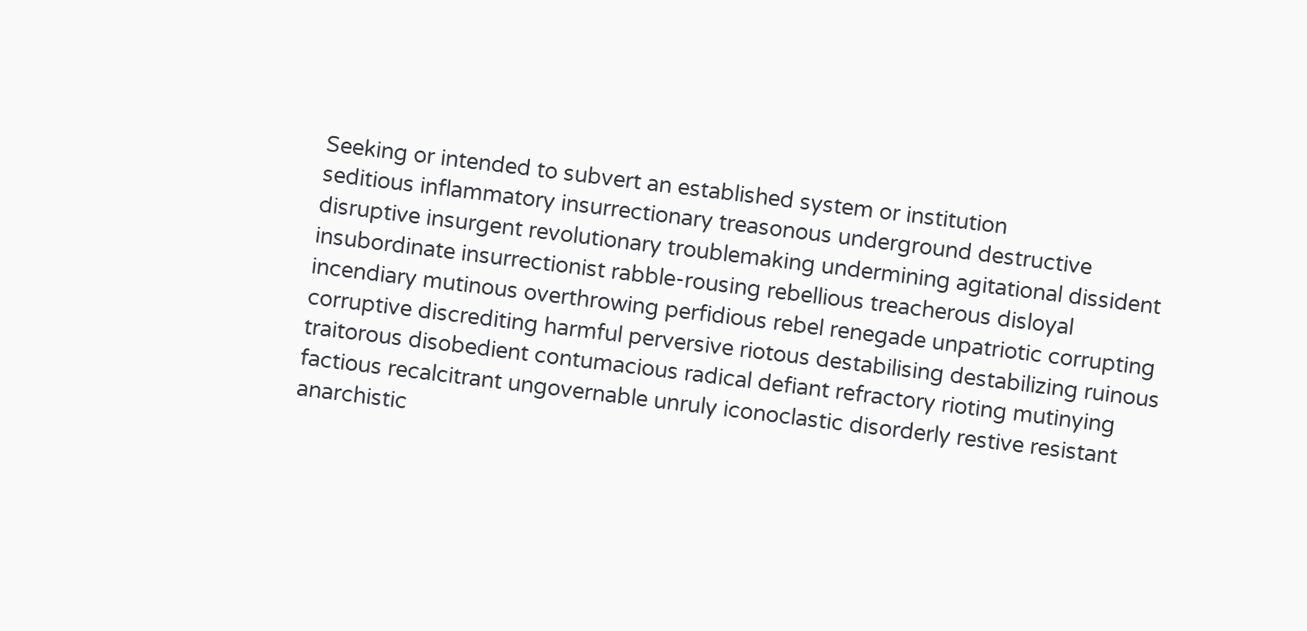Seeking or intended to subvert an established system or institution
seditious inflammatory insurrectionary treasonous underground destructive disruptive insurgent revolutionary troublemaking undermining agitational dissident insubordinate insurrectionist rabble-rousing rebellious treacherous disloyal incendiary mutinous overthrowing perfidious rebel renegade unpatriotic corrupting corruptive discrediting harmful perversive riotous destabilising destabilizing ruinous traitorous disobedient contumacious radical defiant refractory rioting mutinying factious recalcitrant ungovernable unruly iconoclastic disorderly restive resistant anarchistic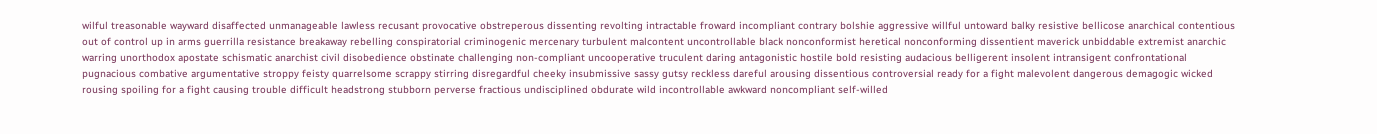wilful treasonable wayward disaffected unmanageable lawless recusant provocative obstreperous dissenting revolting intractable froward incompliant contrary bolshie aggressive willful untoward balky resistive bellicose anarchical contentious out of control up in arms guerrilla resistance breakaway rebelling conspiratorial criminogenic mercenary turbulent malcontent uncontrollable black nonconformist heretical nonconforming dissentient maverick unbiddable extremist anarchic warring unorthodox apostate schismatic anarchist civil disobedience obstinate challenging non-compliant uncooperative truculent daring antagonistic hostile bold resisting audacious belligerent insolent intransigent confrontational pugnacious combative argumentative stroppy feisty quarrelsome scrappy stirring disregardful cheeky insubmissive sassy gutsy reckless dareful arousing dissentious controversial ready for a fight malevolent dangerous demagogic wicked rousing spoiling for a fight causing trouble difficult headstrong stubborn perverse fractious undisciplined obdurate wild incontrollable awkward noncompliant self-willed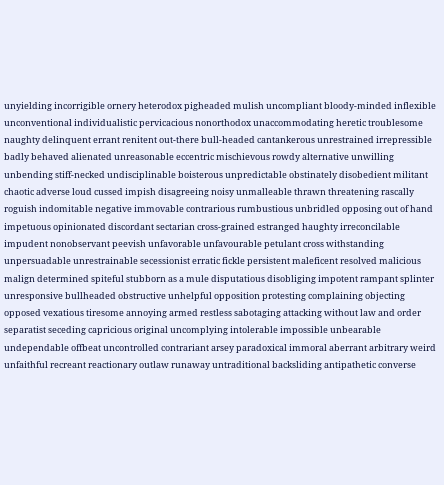unyielding incorrigible ornery heterodox pigheaded mulish uncompliant bloody-minded inflexible unconventional individualistic pervicacious nonorthodox unaccommodating heretic troublesome naughty delinquent errant renitent out-there bull-headed cantankerous unrestrained irrepressible badly behaved alienated unreasonable eccentric mischievous rowdy alternative unwilling unbending stiff-necked undisciplinable boisterous unpredictable obstinately disobedient militant chaotic adverse loud cussed impish disagreeing noisy unmalleable thrawn threatening rascally roguish indomitable negative immovable contrarious rumbustious unbridled opposing out of hand impetuous opinionated discordant sectarian cross-grained estranged haughty irreconcilable impudent nonobservant peevish unfavorable unfavourable petulant cross withstanding unpersuadable unrestrainable secessionist erratic fickle persistent maleficent resolved malicious malign determined spiteful stubborn as a mule disputatious disobliging impotent rampant splinter unresponsive bullheaded obstructive unhelpful opposition protesting complaining objecting opposed vexatious tiresome annoying armed restless sabotaging attacking without law and order separatist seceding capricious original uncomplying intolerable impossible unbearable undependable offbeat uncontrolled contrariant arsey paradoxical immoral aberrant arbitrary weird unfaithful recreant reactionary outlaw runaway untraditional backsliding antipathetic converse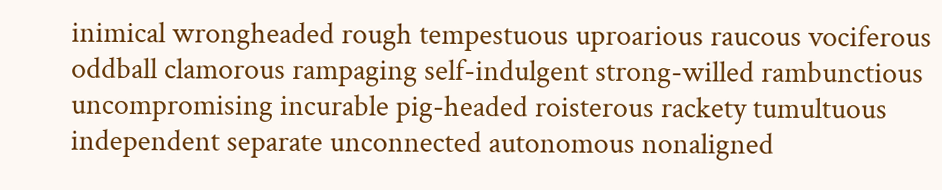inimical wrongheaded rough tempestuous uproarious raucous vociferous oddball clamorous rampaging self-indulgent strong-willed rambunctious uncompromising incurable pig-headed roisterous rackety tumultuous independent separate unconnected autonomous nonaligned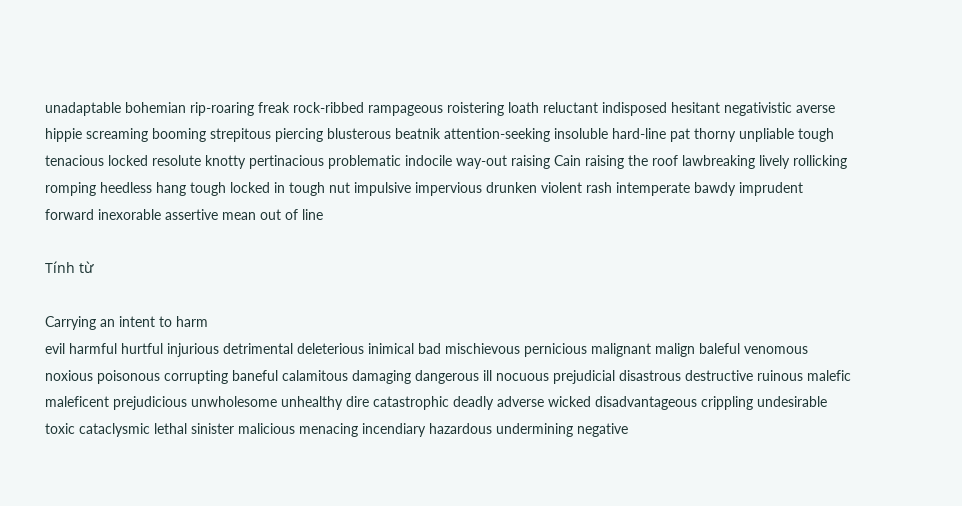unadaptable bohemian rip-roaring freak rock-ribbed rampageous roistering loath reluctant indisposed hesitant negativistic averse hippie screaming booming strepitous piercing blusterous beatnik attention-seeking insoluble hard-line pat thorny unpliable tough tenacious locked resolute knotty pertinacious problematic indocile way-out raising Cain raising the roof lawbreaking lively rollicking romping heedless hang tough locked in tough nut impulsive impervious drunken violent rash intemperate bawdy imprudent forward inexorable assertive mean out of line

Tính từ

Carrying an intent to harm
evil harmful hurtful injurious detrimental deleterious inimical bad mischievous pernicious malignant malign baleful venomous noxious poisonous corrupting baneful calamitous damaging dangerous ill nocuous prejudicial disastrous destructive ruinous malefic maleficent prejudicious unwholesome unhealthy dire catastrophic deadly adverse wicked disadvantageous crippling undesirable toxic cataclysmic lethal sinister malicious menacing incendiary hazardous undermining negative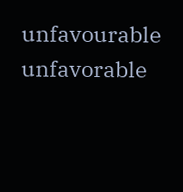unfavourable unfavorable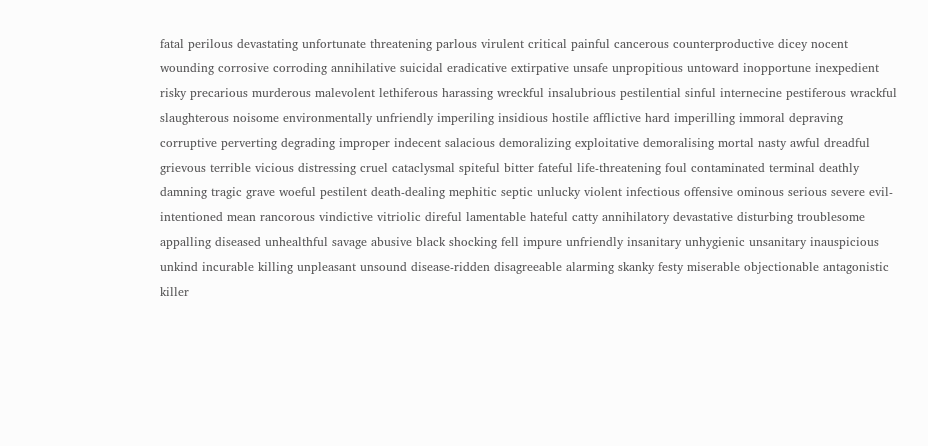fatal perilous devastating unfortunate threatening parlous virulent critical painful cancerous counterproductive dicey nocent wounding corrosive corroding annihilative suicidal eradicative extirpative unsafe unpropitious untoward inopportune inexpedient risky precarious murderous malevolent lethiferous harassing wreckful insalubrious pestilential sinful internecine pestiferous wrackful slaughterous noisome environmentally unfriendly imperiling insidious hostile afflictive hard imperilling immoral depraving corruptive perverting degrading improper indecent salacious demoralizing exploitative demoralising mortal nasty awful dreadful grievous terrible vicious distressing cruel cataclysmal spiteful bitter fateful life-threatening foul contaminated terminal deathly damning tragic grave woeful pestilent death-dealing mephitic septic unlucky violent infectious offensive ominous serious severe evil-intentioned mean rancorous vindictive vitriolic direful lamentable hateful catty annihilatory devastative disturbing troublesome appalling diseased unhealthful savage abusive black shocking fell impure unfriendly insanitary unhygienic unsanitary inauspicious unkind incurable killing unpleasant unsound disease-ridden disagreeable alarming skanky festy miserable objectionable antagonistic killer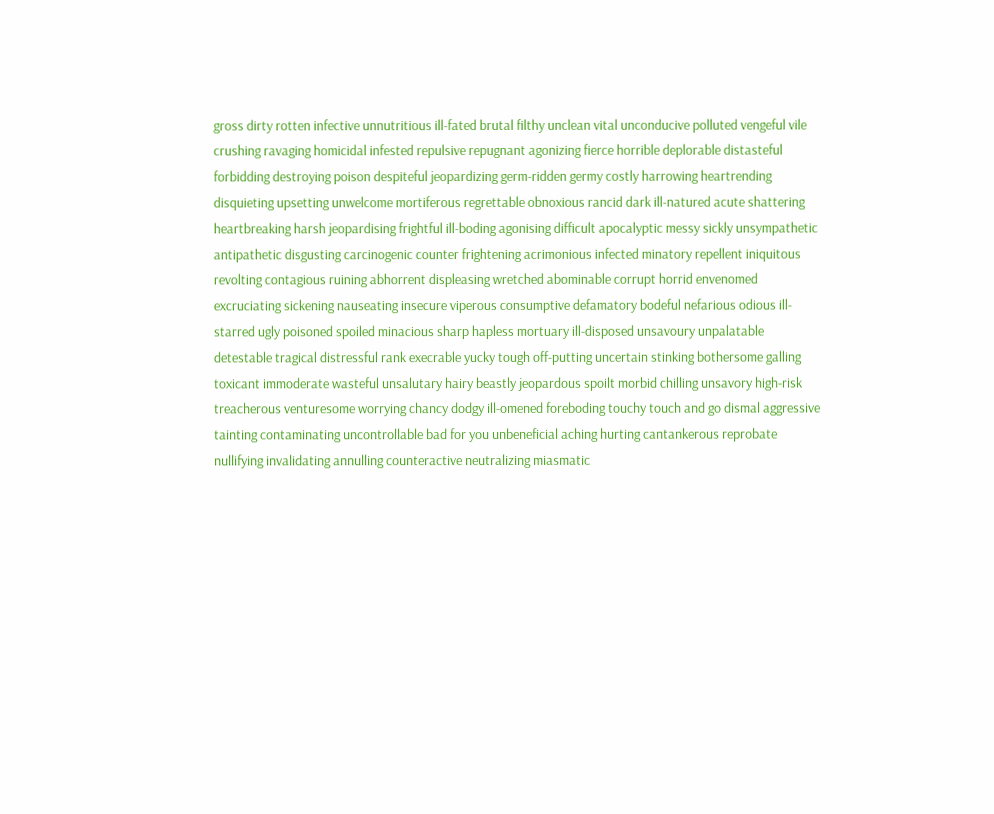gross dirty rotten infective unnutritious ill-fated brutal filthy unclean vital unconducive polluted vengeful vile crushing ravaging homicidal infested repulsive repugnant agonizing fierce horrible deplorable distasteful forbidding destroying poison despiteful jeopardizing germ-ridden germy costly harrowing heartrending disquieting upsetting unwelcome mortiferous regrettable obnoxious rancid dark ill-natured acute shattering heartbreaking harsh jeopardising frightful ill-boding agonising difficult apocalyptic messy sickly unsympathetic antipathetic disgusting carcinogenic counter frightening acrimonious infected minatory repellent iniquitous revolting contagious ruining abhorrent displeasing wretched abominable corrupt horrid envenomed excruciating sickening nauseating insecure viperous consumptive defamatory bodeful nefarious odious ill-starred ugly poisoned spoiled minacious sharp hapless mortuary ill-disposed unsavoury unpalatable detestable tragical distressful rank execrable yucky tough off-putting uncertain stinking bothersome galling toxicant immoderate wasteful unsalutary hairy beastly jeopardous spoilt morbid chilling unsavory high-risk treacherous venturesome worrying chancy dodgy ill-omened foreboding touchy touch and go dismal aggressive tainting contaminating uncontrollable bad for you unbeneficial aching hurting cantankerous reprobate nullifying invalidating annulling counteractive neutralizing miasmatic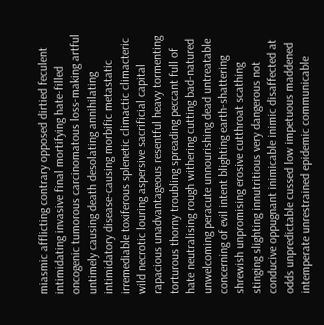miasmic afflicting contrary opposed dirtied feculent intimidating invasive final mortifying hate-filled oncogenic tumorous carcinomatous loss-making artful untimely causing death desolating annihilating intimidatory disease-causing morbific metastatic irremediable toxiferous splenetic climactic climacteric wild necrotic louring aspersive sacrificial capital rapacious unadvantageous resentful heavy tormenting torturous thorny troubling spreading peccant full of hate neutralising rough withering cutting bad-natured unwelcoming peracute unnourishing dead untreatable concerning of evil intent blighting earth-shattering shrewish unpromising erosive cutthroat scathing stinging slighting innutritious very dangerous not conducive oppugnant inimicable inimic disaffected at odds unpredictable cussed low impetuous maddened intemperate unrestrained epidemic communicable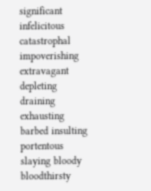significant infelicitous catastrophal impoverishing extravagant depleting draining exhausting barbed insulting portentous slaying bloody bloodthirsty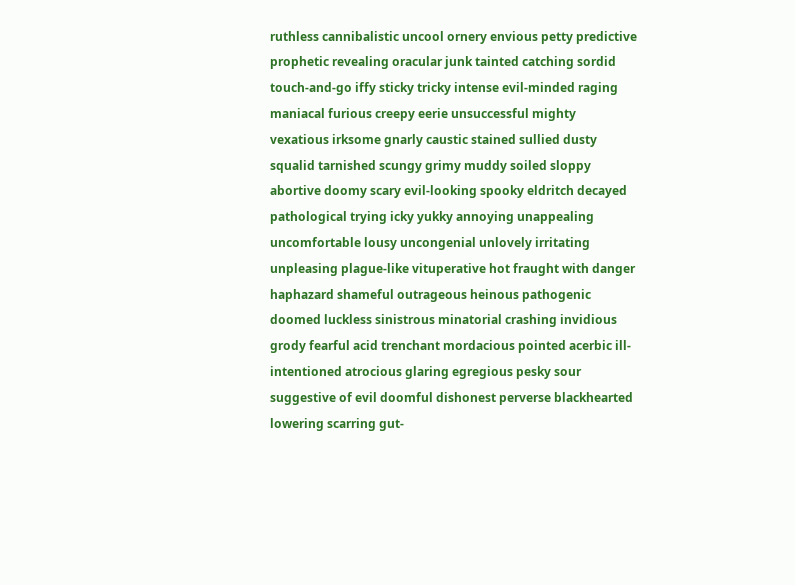ruthless cannibalistic uncool ornery envious petty predictive prophetic revealing oracular junk tainted catching sordid touch-and-go iffy sticky tricky intense evil-minded raging maniacal furious creepy eerie unsuccessful mighty vexatious irksome gnarly caustic stained sullied dusty squalid tarnished scungy grimy muddy soiled sloppy abortive doomy scary evil-looking spooky eldritch decayed pathological trying icky yukky annoying unappealing uncomfortable lousy uncongenial unlovely irritating unpleasing plague-like vituperative hot fraught with danger haphazard shameful outrageous heinous pathogenic doomed luckless sinistrous minatorial crashing invidious grody fearful acid trenchant mordacious pointed acerbic ill-intentioned atrocious glaring egregious pesky sour suggestive of evil doomful dishonest perverse blackhearted lowering scarring gut-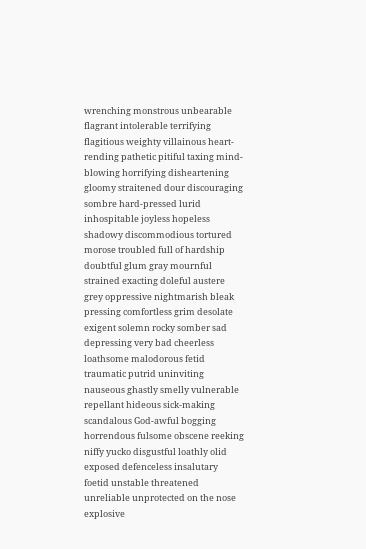wrenching monstrous unbearable flagrant intolerable terrifying flagitious weighty villainous heart-rending pathetic pitiful taxing mind-blowing horrifying disheartening gloomy straitened dour discouraging sombre hard-pressed lurid inhospitable joyless hopeless shadowy discommodious tortured morose troubled full of hardship doubtful glum gray mournful strained exacting doleful austere grey oppressive nightmarish bleak pressing comfortless grim desolate exigent solemn rocky somber sad depressing very bad cheerless loathsome malodorous fetid traumatic putrid uninviting nauseous ghastly smelly vulnerable repellant hideous sick-making scandalous God-awful bogging horrendous fulsome obscene reeking niffy yucko disgustful loathly olid exposed defenceless insalutary foetid unstable threatened unreliable unprotected on the nose explosive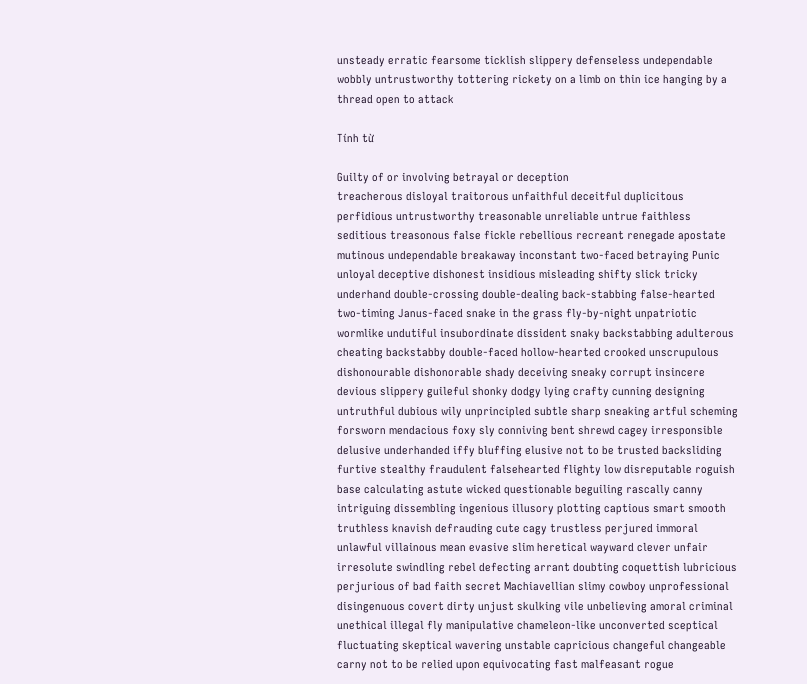unsteady erratic fearsome ticklish slippery defenseless undependable wobbly untrustworthy tottering rickety on a limb on thin ice hanging by a thread open to attack

Tính từ

Guilty of or involving betrayal or deception
treacherous disloyal traitorous unfaithful deceitful duplicitous perfidious untrustworthy treasonable unreliable untrue faithless seditious treasonous false fickle rebellious recreant renegade apostate mutinous undependable breakaway inconstant two-faced betraying Punic unloyal deceptive dishonest insidious misleading shifty slick tricky underhand double-crossing double-dealing back-stabbing false-hearted two-timing Janus-faced snake in the grass fly-by-night unpatriotic wormlike undutiful insubordinate dissident snaky backstabbing adulterous cheating backstabby double-faced hollow-hearted crooked unscrupulous dishonourable dishonorable shady deceiving sneaky corrupt insincere devious slippery guileful shonky dodgy lying crafty cunning designing untruthful dubious wily unprincipled subtle sharp sneaking artful scheming forsworn mendacious foxy sly conniving bent shrewd cagey irresponsible delusive underhanded iffy bluffing elusive not to be trusted backsliding furtive stealthy fraudulent falsehearted flighty low disreputable roguish base calculating astute wicked questionable beguiling rascally canny intriguing dissembling ingenious illusory plotting captious smart smooth truthless knavish defrauding cute cagy trustless perjured immoral unlawful villainous mean evasive slim heretical wayward clever unfair irresolute swindling rebel defecting arrant doubting coquettish lubricious perjurious of bad faith secret Machiavellian slimy cowboy unprofessional disingenuous covert dirty unjust skulking vile unbelieving amoral criminal unethical illegal fly manipulative chameleon-like unconverted sceptical fluctuating skeptical wavering unstable capricious changeful changeable carny not to be relied upon equivocating fast malfeasant rogue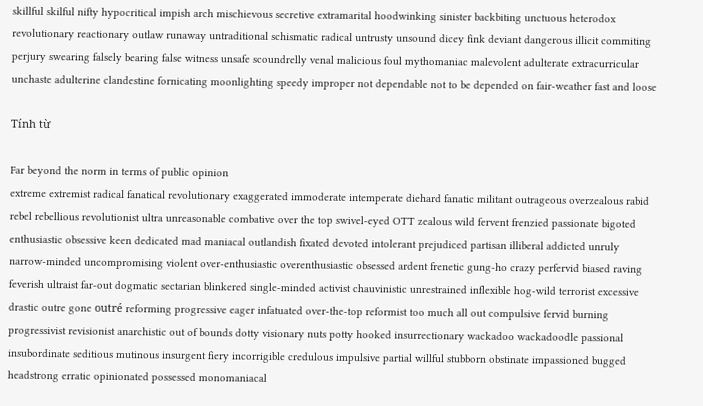skillful skilful nifty hypocritical impish arch mischievous secretive extramarital hoodwinking sinister backbiting unctuous heterodox revolutionary reactionary outlaw runaway untraditional schismatic radical untrusty unsound dicey fink deviant dangerous illicit commiting perjury swearing falsely bearing false witness unsafe scoundrelly venal malicious foul mythomaniac malevolent adulterate extracurricular unchaste adulterine clandestine fornicating moonlighting speedy improper not dependable not to be depended on fair-weather fast and loose

Tính từ

Far beyond the norm in terms of public opinion
extreme extremist radical fanatical revolutionary exaggerated immoderate intemperate diehard fanatic militant outrageous overzealous rabid rebel rebellious revolutionist ultra unreasonable combative over the top swivel-eyed OTT zealous wild fervent frenzied passionate bigoted enthusiastic obsessive keen dedicated mad maniacal outlandish fixated devoted intolerant prejudiced partisan illiberal addicted unruly narrow-minded uncompromising violent over-enthusiastic overenthusiastic obsessed ardent frenetic gung-ho crazy perfervid biased raving feverish ultraist far-out dogmatic sectarian blinkered single-minded activist chauvinistic unrestrained inflexible hog-wild terrorist excessive drastic outre gone outré reforming progressive eager infatuated over-the-top reformist too much all out compulsive fervid burning progressivist revisionist anarchistic out of bounds dotty visionary nuts potty hooked insurrectionary wackadoo wackadoodle passional insubordinate seditious mutinous insurgent fiery incorrigible credulous impulsive partial willful stubborn obstinate impassioned bugged headstrong erratic opinionated possessed monomaniacal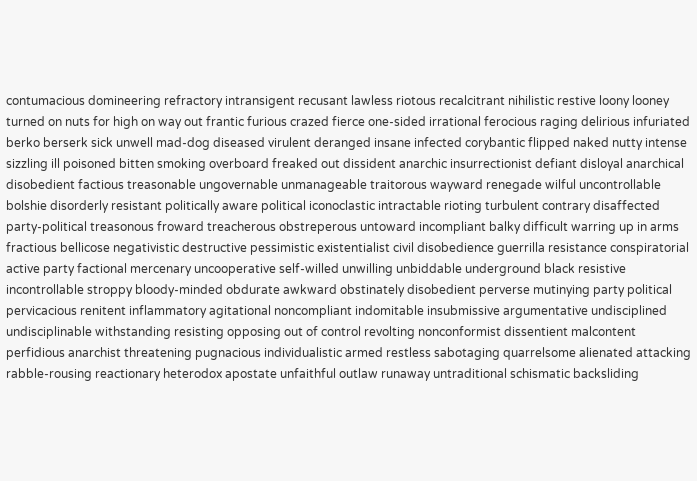contumacious domineering refractory intransigent recusant lawless riotous recalcitrant nihilistic restive loony looney turned on nuts for high on way out frantic furious crazed fierce one-sided irrational ferocious raging delirious infuriated berko berserk sick unwell mad-dog diseased virulent deranged insane infected corybantic flipped naked nutty intense sizzling ill poisoned bitten smoking overboard freaked out dissident anarchic insurrectionist defiant disloyal anarchical disobedient factious treasonable ungovernable unmanageable traitorous wayward renegade wilful uncontrollable bolshie disorderly resistant politically aware political iconoclastic intractable rioting turbulent contrary disaffected party-political treasonous froward treacherous obstreperous untoward incompliant balky difficult warring up in arms fractious bellicose negativistic destructive pessimistic existentialist civil disobedience guerrilla resistance conspiratorial active party factional mercenary uncooperative self-willed unwilling unbiddable underground black resistive incontrollable stroppy bloody-minded obdurate awkward obstinately disobedient perverse mutinying party political pervicacious renitent inflammatory agitational noncompliant indomitable insubmissive argumentative undisciplined undisciplinable withstanding resisting opposing out of control revolting nonconformist dissentient malcontent perfidious anarchist threatening pugnacious individualistic armed restless sabotaging quarrelsome alienated attacking rabble-rousing reactionary heterodox apostate unfaithful outlaw runaway untraditional schismatic backsliding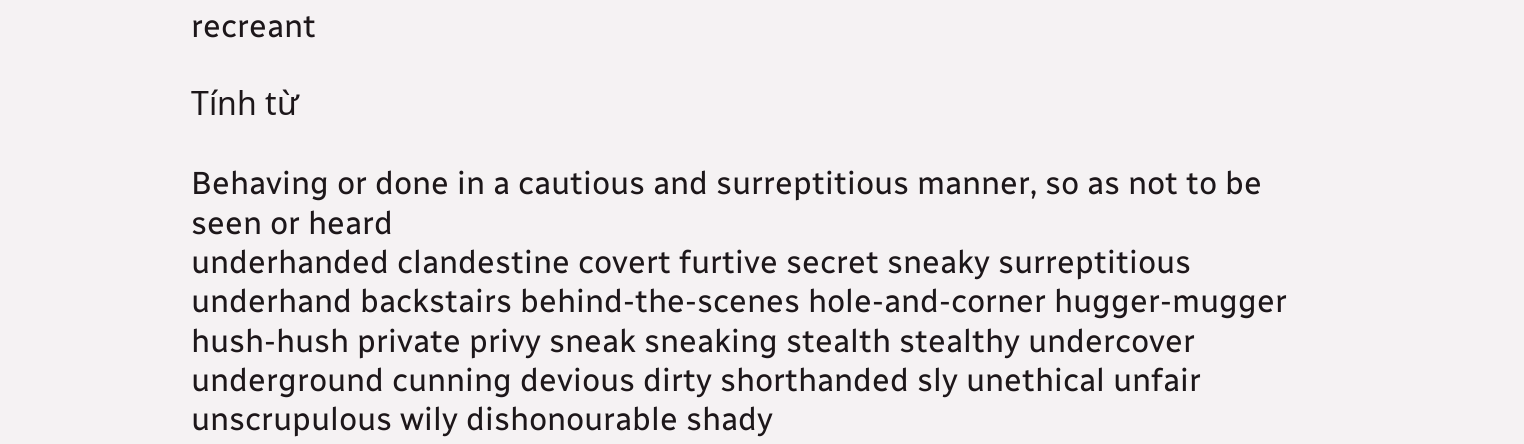recreant

Tính từ

Behaving or done in a cautious and surreptitious manner, so as not to be seen or heard
underhanded clandestine covert furtive secret sneaky surreptitious underhand backstairs behind-the-scenes hole-and-corner hugger-mugger hush-hush private privy sneak sneaking stealth stealthy undercover underground cunning devious dirty shorthanded sly unethical unfair unscrupulous wily dishonourable shady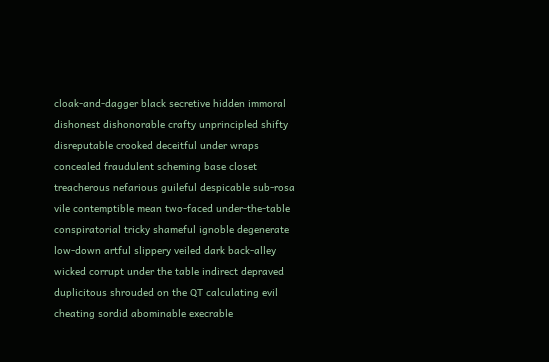cloak-and-dagger black secretive hidden immoral dishonest dishonorable crafty unprincipled shifty disreputable crooked deceitful under wraps concealed fraudulent scheming base closet treacherous nefarious guileful despicable sub-rosa vile contemptible mean two-faced under-the-table conspiratorial tricky shameful ignoble degenerate low-down artful slippery veiled dark back-alley wicked corrupt under the table indirect depraved duplicitous shrouded on the QT calculating evil cheating sordid abominable execrable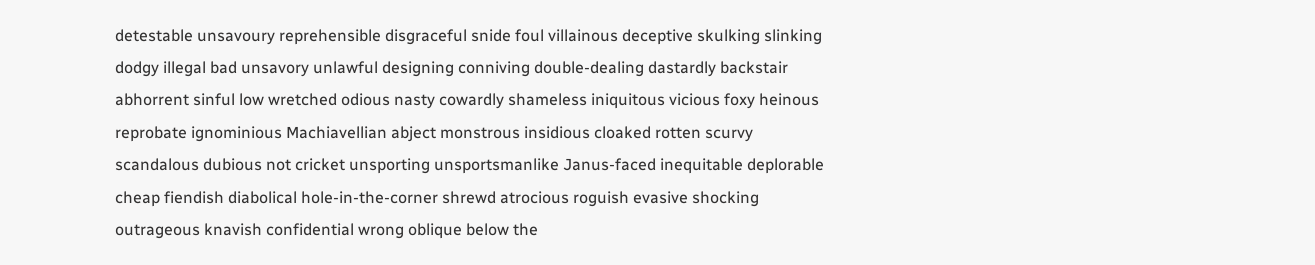detestable unsavoury reprehensible disgraceful snide foul villainous deceptive skulking slinking dodgy illegal bad unsavory unlawful designing conniving double-dealing dastardly backstair abhorrent sinful low wretched odious nasty cowardly shameless iniquitous vicious foxy heinous reprobate ignominious Machiavellian abject monstrous insidious cloaked rotten scurvy scandalous dubious not cricket unsporting unsportsmanlike Janus-faced inequitable deplorable cheap fiendish diabolical hole-in-the-corner shrewd atrocious roguish evasive shocking outrageous knavish confidential wrong oblique below the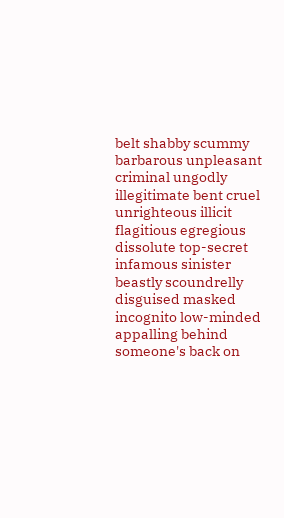belt shabby scummy barbarous unpleasant criminal ungodly illegitimate bent cruel unrighteous illicit flagitious egregious dissolute top-secret infamous sinister beastly scoundrelly disguised masked incognito low-minded appalling behind someone's back on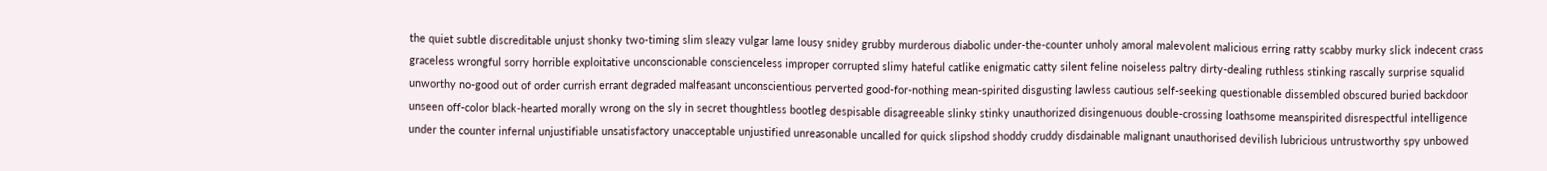the quiet subtle discreditable unjust shonky two-timing slim sleazy vulgar lame lousy snidey grubby murderous diabolic under-the-counter unholy amoral malevolent malicious erring ratty scabby murky slick indecent crass graceless wrongful sorry horrible exploitative unconscionable conscienceless improper corrupted slimy hateful catlike enigmatic catty silent feline noiseless paltry dirty-dealing ruthless stinking rascally surprise squalid unworthy no-good out of order currish errant degraded malfeasant unconscientious perverted good-for-nothing mean-spirited disgusting lawless cautious self-seeking questionable dissembled obscured buried backdoor unseen off-color black-hearted morally wrong on the sly in secret thoughtless bootleg despisable disagreeable slinky stinky unauthorized disingenuous double-crossing loathsome meanspirited disrespectful intelligence under the counter infernal unjustifiable unsatisfactory unacceptable unjustified unreasonable uncalled for quick slipshod shoddy cruddy disdainable malignant unauthorised devilish lubricious untrustworthy spy unbowed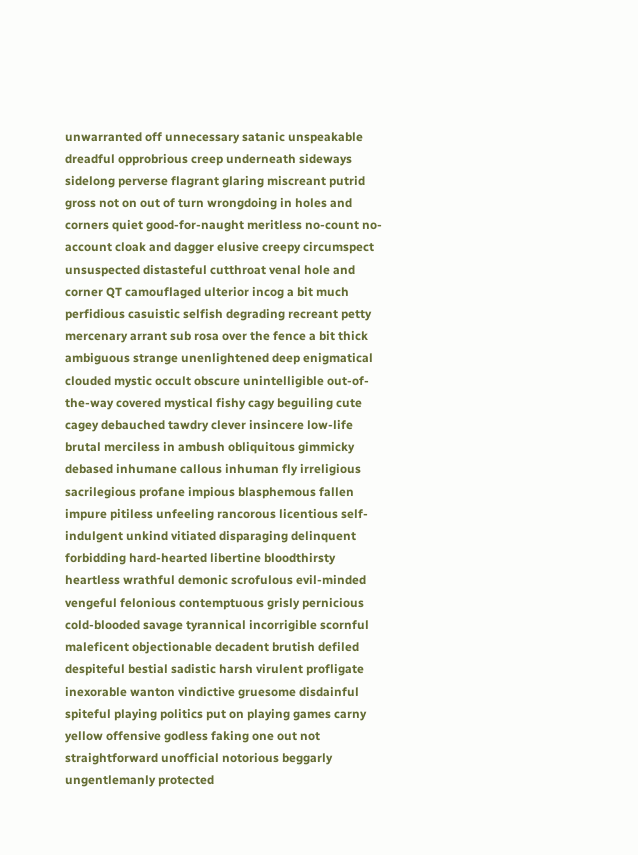unwarranted off unnecessary satanic unspeakable dreadful opprobrious creep underneath sideways sidelong perverse flagrant glaring miscreant putrid gross not on out of turn wrongdoing in holes and corners quiet good-for-naught meritless no-count no-account cloak and dagger elusive creepy circumspect unsuspected distasteful cutthroat venal hole and corner QT camouflaged ulterior incog a bit much perfidious casuistic selfish degrading recreant petty mercenary arrant sub rosa over the fence a bit thick ambiguous strange unenlightened deep enigmatical clouded mystic occult obscure unintelligible out-of-the-way covered mystical fishy cagy beguiling cute cagey debauched tawdry clever insincere low-life brutal merciless in ambush obliquitous gimmicky debased inhumane callous inhuman fly irreligious sacrilegious profane impious blasphemous fallen impure pitiless unfeeling rancorous licentious self-indulgent unkind vitiated disparaging delinquent forbidding hard-hearted libertine bloodthirsty heartless wrathful demonic scrofulous evil-minded vengeful felonious contemptuous grisly pernicious cold-blooded savage tyrannical incorrigible scornful maleficent objectionable decadent brutish defiled despiteful bestial sadistic harsh virulent profligate inexorable wanton vindictive gruesome disdainful spiteful playing politics put on playing games carny yellow offensive godless faking one out not straightforward unofficial notorious beggarly ungentlemanly protected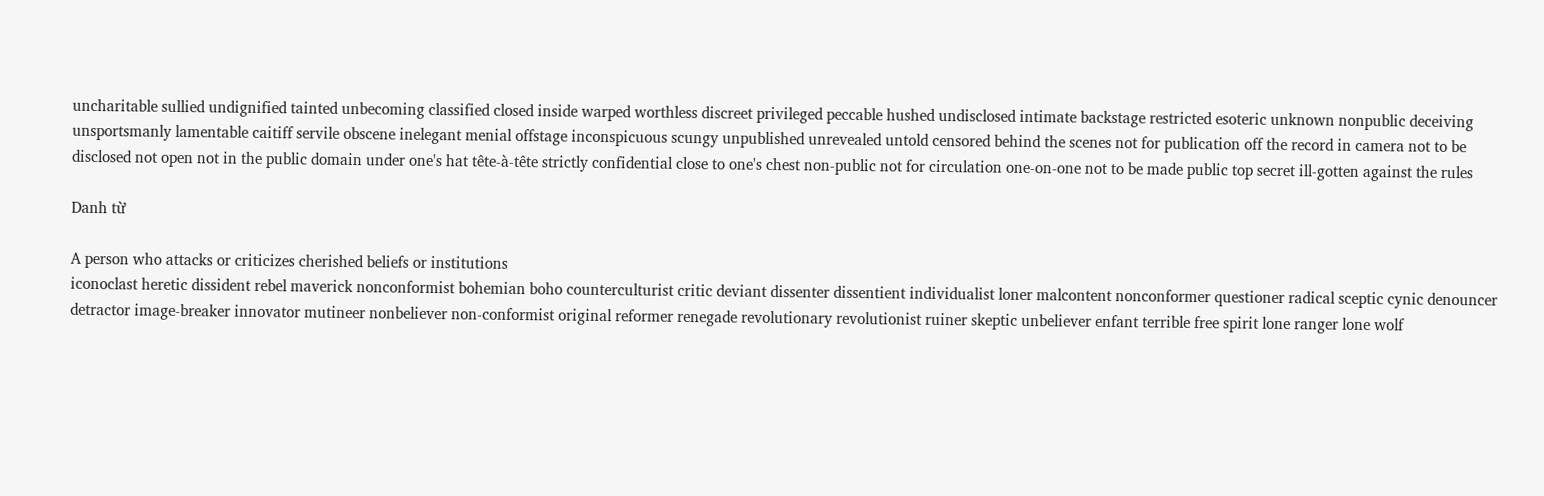uncharitable sullied undignified tainted unbecoming classified closed inside warped worthless discreet privileged peccable hushed undisclosed intimate backstage restricted esoteric unknown nonpublic deceiving unsportsmanly lamentable caitiff servile obscene inelegant menial offstage inconspicuous scungy unpublished unrevealed untold censored behind the scenes not for publication off the record in camera not to be disclosed not open not in the public domain under one's hat tête-à-tête strictly confidential close to one's chest non-public not for circulation one-on-one not to be made public top secret ill-gotten against the rules

Danh từ

A person who attacks or criticizes cherished beliefs or institutions
iconoclast heretic dissident rebel maverick nonconformist bohemian boho counterculturist critic deviant dissenter dissentient individualist loner malcontent nonconformer questioner radical sceptic cynic denouncer detractor image-breaker innovator mutineer nonbeliever non-conformist original reformer renegade revolutionary revolutionist ruiner skeptic unbeliever enfant terrible free spirit lone ranger lone wolf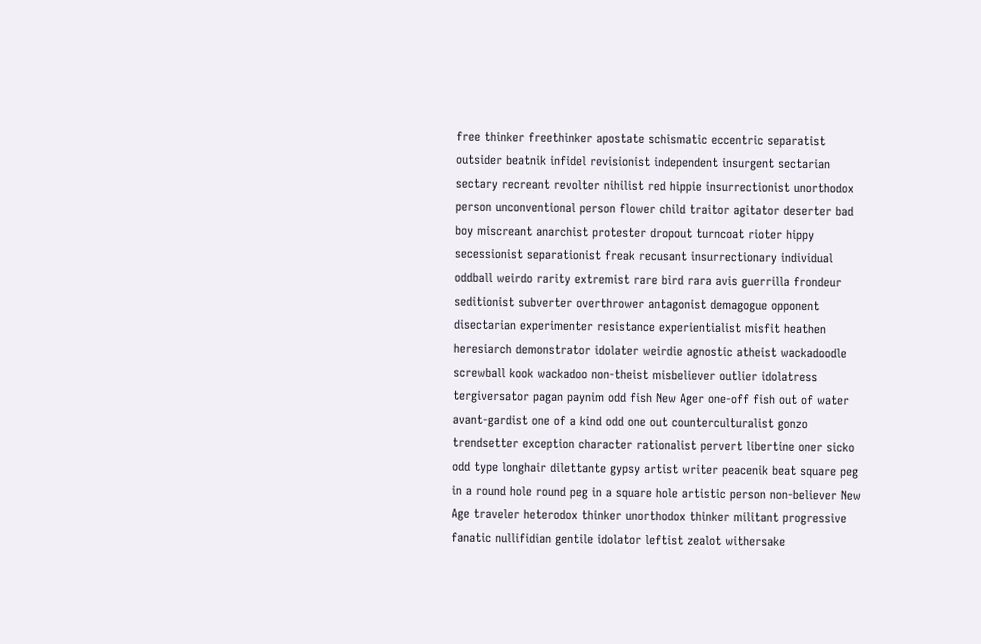free thinker freethinker apostate schismatic eccentric separatist outsider beatnik infidel revisionist independent insurgent sectarian sectary recreant revolter nihilist red hippie insurrectionist unorthodox person unconventional person flower child traitor agitator deserter bad boy miscreant anarchist protester dropout turncoat rioter hippy secessionist separationist freak recusant insurrectionary individual oddball weirdo rarity extremist rare bird rara avis guerrilla frondeur seditionist subverter overthrower antagonist demagogue opponent disectarian experimenter resistance experientialist misfit heathen heresiarch demonstrator idolater weirdie agnostic atheist wackadoodle screwball kook wackadoo non-theist misbeliever outlier idolatress tergiversator pagan paynim odd fish New Ager one-off fish out of water avant-gardist one of a kind odd one out counterculturalist gonzo trendsetter exception character rationalist pervert libertine oner sicko odd type longhair dilettante gypsy artist writer peacenik beat square peg in a round hole round peg in a square hole artistic person non-believer New Age traveler heterodox thinker unorthodox thinker militant progressive fanatic nullifidian gentile idolator leftist zealot withersake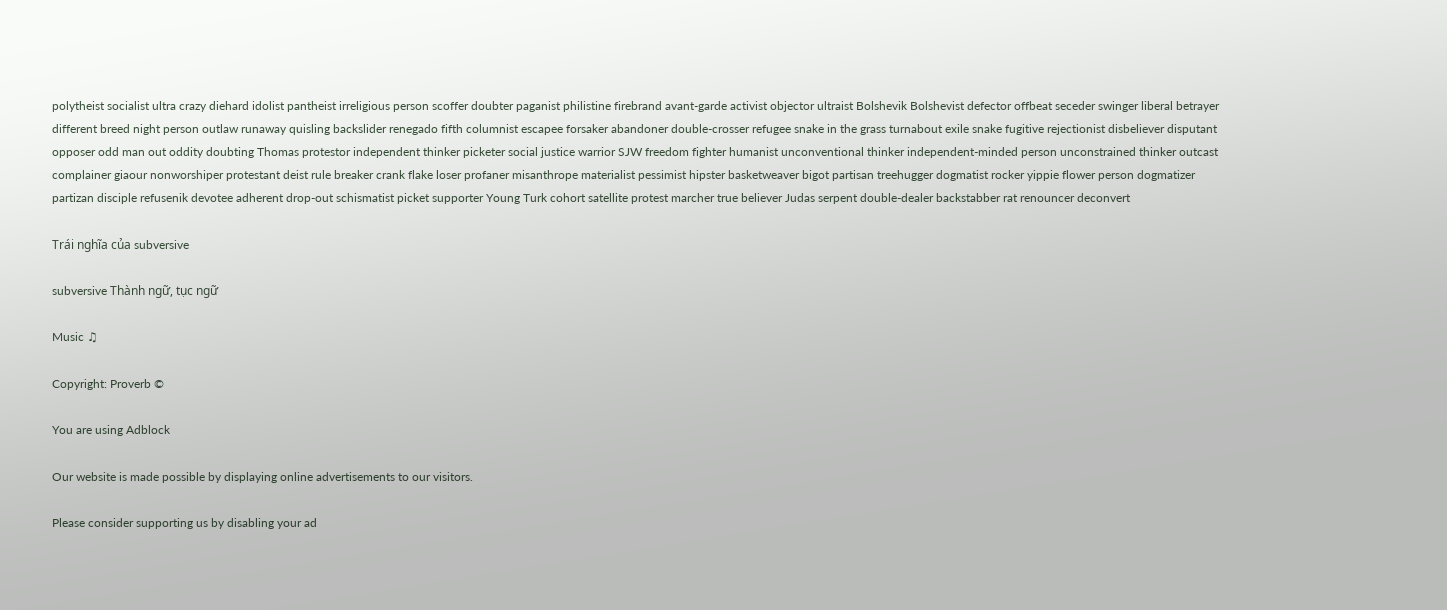polytheist socialist ultra crazy diehard idolist pantheist irreligious person scoffer doubter paganist philistine firebrand avant-garde activist objector ultraist Bolshevik Bolshevist defector offbeat seceder swinger liberal betrayer different breed night person outlaw runaway quisling backslider renegado fifth columnist escapee forsaker abandoner double-crosser refugee snake in the grass turnabout exile snake fugitive rejectionist disbeliever disputant opposer odd man out oddity doubting Thomas protestor independent thinker picketer social justice warrior SJW freedom fighter humanist unconventional thinker independent-minded person unconstrained thinker outcast complainer giaour nonworshiper protestant deist rule breaker crank flake loser profaner misanthrope materialist pessimist hipster basketweaver bigot partisan treehugger dogmatist rocker yippie flower person dogmatizer partizan disciple refusenik devotee adherent drop-out schismatist picket supporter Young Turk cohort satellite protest marcher true believer Judas serpent double-dealer backstabber rat renouncer deconvert

Trái nghĩa của subversive

subversive Thành ngữ, tục ngữ

Music ♫

Copyright: Proverb ©

You are using Adblock

Our website is made possible by displaying online advertisements to our visitors.

Please consider supporting us by disabling your ad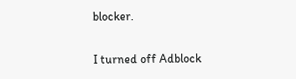blocker.

I turned off Adblock